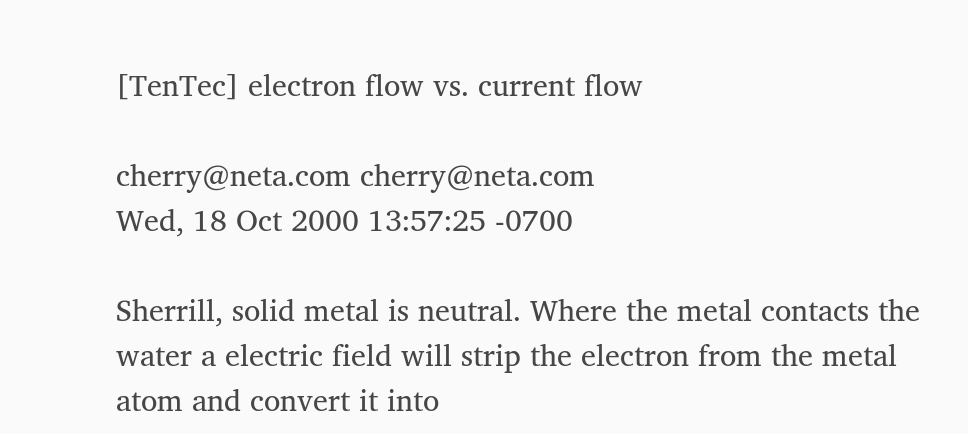[TenTec] electron flow vs. current flow

cherry@neta.com cherry@neta.com
Wed, 18 Oct 2000 13:57:25 -0700

Sherrill, solid metal is neutral. Where the metal contacts the
water a electric field will strip the electron from the metal
atom and convert it into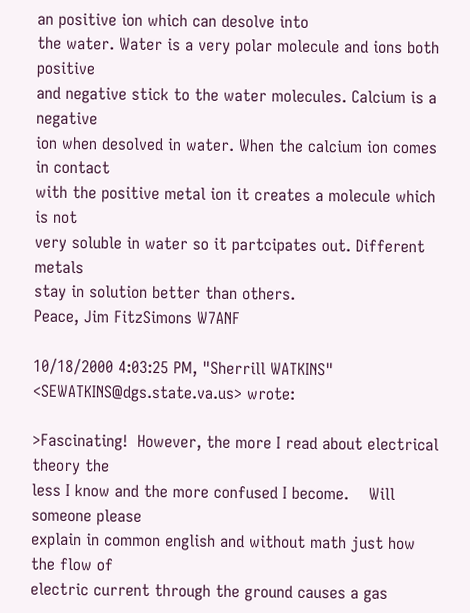an positive ion which can desolve into
the water. Water is a very polar molecule and ions both positive
and negative stick to the water molecules. Calcium is a negative
ion when desolved in water. When the calcium ion comes in contact
with the positive metal ion it creates a molecule which is not
very soluble in water so it partcipates out. Different metals
stay in solution better than others.
Peace, Jim FitzSimons W7ANF

10/18/2000 4:03:25 PM, "Sherrill WATKINS"
<SEWATKINS@dgs.state.va.us> wrote:

>Fascinating!  However, the more I read about electrical theory the
less I know and the more confused I become.    Will someone please
explain in common english and without math just how the flow of
electric current through the ground causes a gas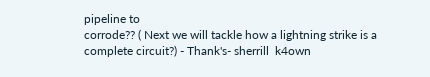pipeline to
corrode?? ( Next we will tackle how a lightning strike is a
complete circuit?) - Thank's- sherrill  k4own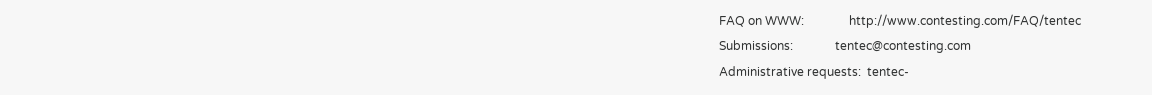FAQ on WWW:               http://www.contesting.com/FAQ/tentec
Submissions:              tentec@contesting.com
Administrative requests:  tentec-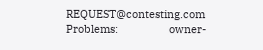REQUEST@contesting.com
Problems:                 owner-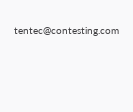tentec@contesting.com